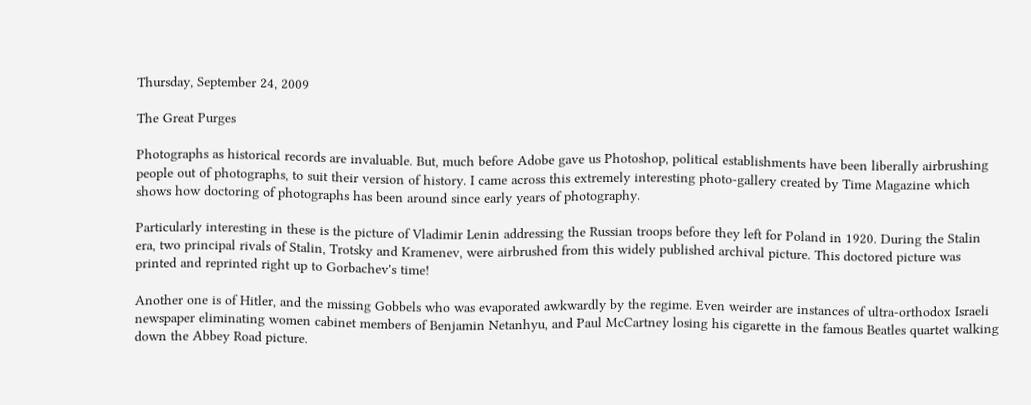Thursday, September 24, 2009

The Great Purges

Photographs as historical records are invaluable. But, much before Adobe gave us Photoshop, political establishments have been liberally airbrushing people out of photographs, to suit their version of history. I came across this extremely interesting photo-gallery created by Time Magazine which shows how doctoring of photographs has been around since early years of photography.

Particularly interesting in these is the picture of Vladimir Lenin addressing the Russian troops before they left for Poland in 1920. During the Stalin era, two principal rivals of Stalin, Trotsky and Kramenev, were airbrushed from this widely published archival picture. This doctored picture was printed and reprinted right up to Gorbachev's time!

Another one is of Hitler, and the missing Gobbels who was evaporated awkwardly by the regime. Even weirder are instances of ultra-orthodox Israeli newspaper eliminating women cabinet members of Benjamin Netanhyu, and Paul McCartney losing his cigarette in the famous Beatles quartet walking down the Abbey Road picture.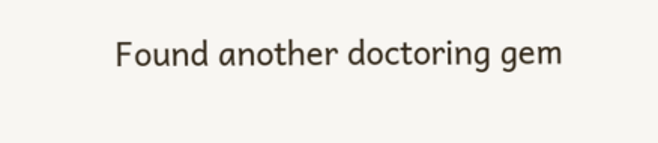Found another doctoring gem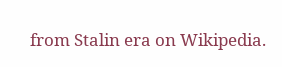from Stalin era on Wikipedia.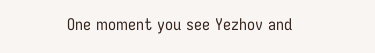One moment you see Yezhov and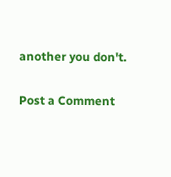another you don't.

Post a Comment